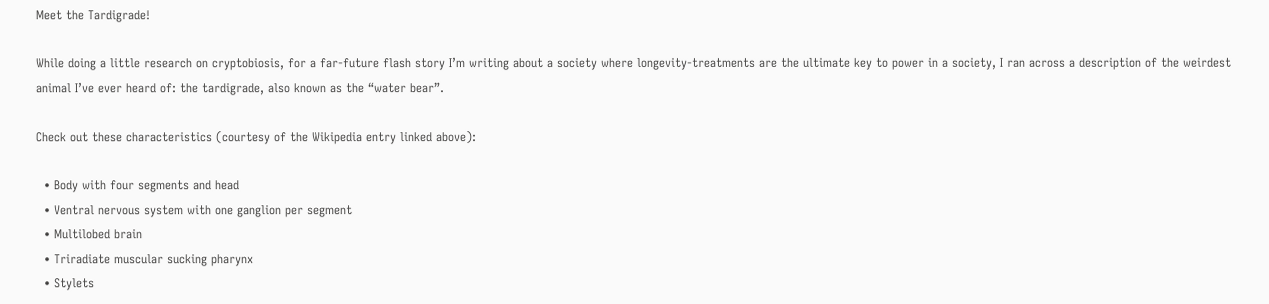Meet the Tardigrade!

While doing a little research on cryptobiosis, for a far-future flash story I’m writing about a society where longevity-treatments are the ultimate key to power in a society, I ran across a description of the weirdest animal I’ve ever heard of: the tardigrade, also known as the “water bear”.

Check out these characteristics (courtesy of the Wikipedia entry linked above):

  • Body with four segments and head
  • Ventral nervous system with one ganglion per segment
  • Multilobed brain
  • Triradiate muscular sucking pharynx
  • Stylets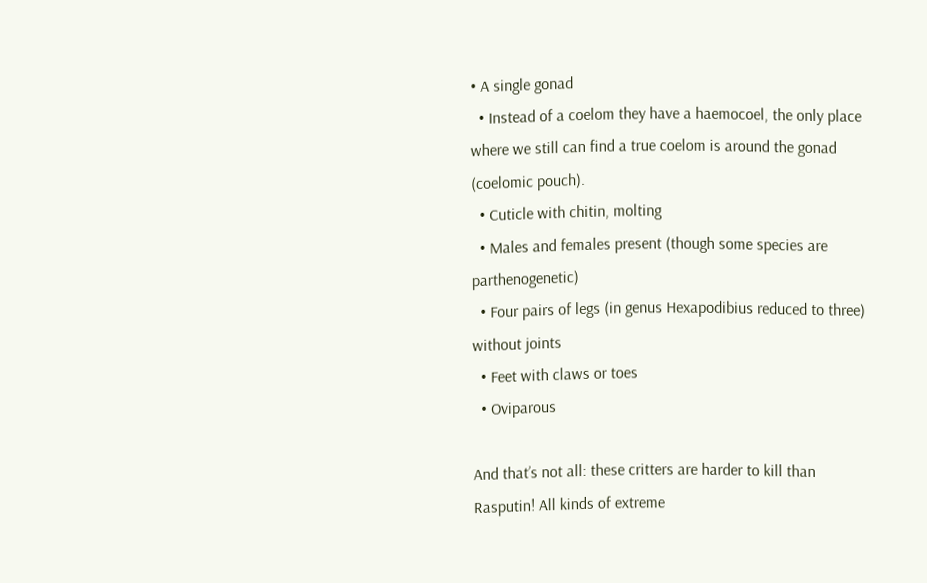• A single gonad
  • Instead of a coelom they have a haemocoel, the only place where we still can find a true coelom is around the gonad (coelomic pouch).
  • Cuticle with chitin, molting
  • Males and females present (though some species are parthenogenetic)
  • Four pairs of legs (in genus Hexapodibius reduced to three) without joints
  • Feet with claws or toes
  • Oviparous

And that’s not all: these critters are harder to kill than Rasputin! All kinds of extreme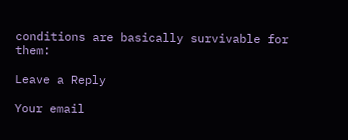conditions are basically survivable for them:

Leave a Reply

Your email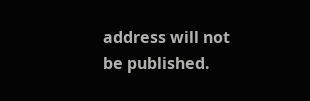address will not be published.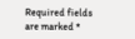Required fields are marked *